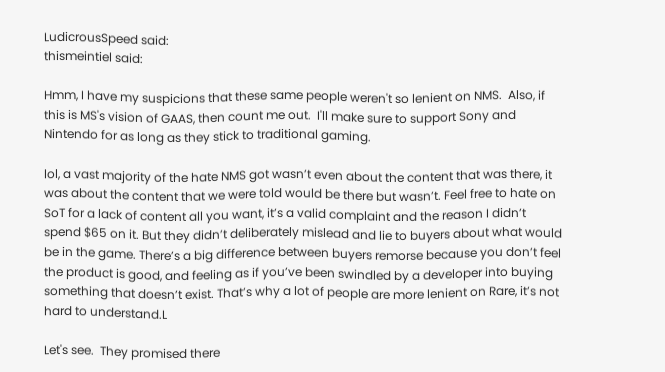LudicrousSpeed said:
thismeintiel said:

Hmm, I have my suspicions that these same people weren't so lenient on NMS.  Also, if this is MS's vision of GAAS, then count me out.  I'll make sure to support Sony and Nintendo for as long as they stick to traditional gaming.

lol, a vast majority of the hate NMS got wasn’t even about the content that was there, it was about the content that we were told would be there but wasn’t. Feel free to hate on SoT for a lack of content all you want, it’s a valid complaint and the reason I didn’t spend $65 on it. But they didn’t deliberately mislead and lie to buyers about what would be in the game. There’s a big difference between buyers remorse because you don’t feel the product is good, and feeling as if you’ve been swindled by a developer into buying something that doesn’t exist. That’s why a lot of people are more lenient on Rare, it’s not hard to understand.L

Let's see.  They promised there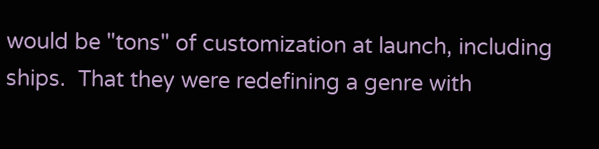would be "tons" of customization at launch, including ships.  That they were redefining a genre with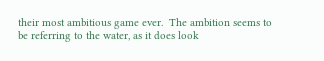their most ambitious game ever.  The ambition seems to be referring to the water, as it does look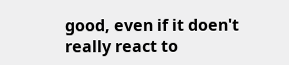good, even if it doen't really react to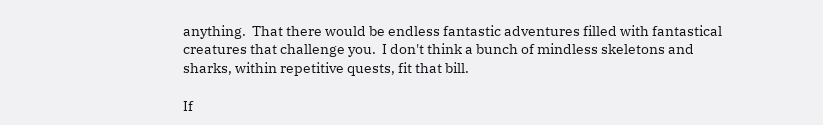anything.  That there would be endless fantastic adventures filled with fantastical creatures that challenge you.  I don't think a bunch of mindless skeletons and sharks, within repetitive quests, fit that bill.

If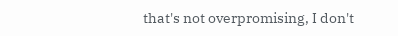that's not overpromising, I don't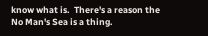know what is.  There's a reason the No Man's Sea is a thing.